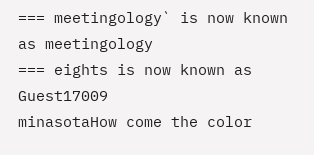=== meetingology` is now known as meetingology
=== eights is now known as Guest17009
minasotaHow come the color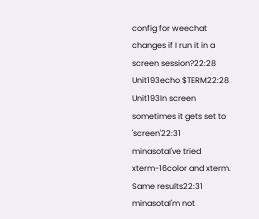config for weechat changes if I run it in a screen session?22:28
Unit193echo $TERM22:28
Unit193In screen sometimes it gets set to 'screen'22:31
minasotaI've tried xterm-16color and xterm. Same results22:31
minasotaI'm not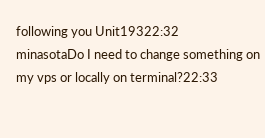following you Unit19322:32
minasotaDo I need to change something on my vps or locally on terminal?22:33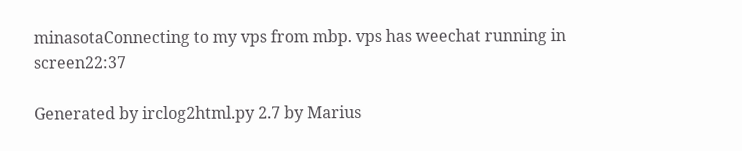minasotaConnecting to my vps from mbp. vps has weechat running in screen22:37

Generated by irclog2html.py 2.7 by Marius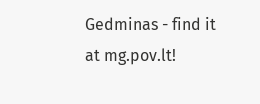Gedminas - find it at mg.pov.lt!